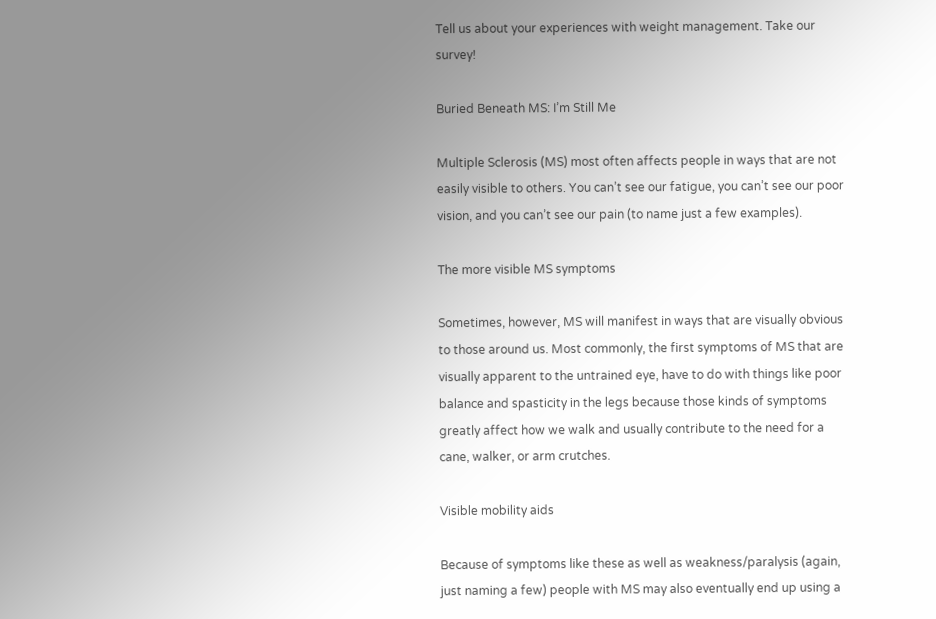Tell us about your experiences with weight management. Take our survey!

Buried Beneath MS: I’m Still Me

Multiple Sclerosis (MS) most often affects people in ways that are not easily visible to others. You can’t see our fatigue, you can’t see our poor vision, and you can’t see our pain (to name just a few examples).

The more visible MS symptoms

Sometimes, however, MS will manifest in ways that are visually obvious to those around us. Most commonly, the first symptoms of MS that are visually apparent to the untrained eye, have to do with things like poor balance and spasticity in the legs because those kinds of symptoms greatly affect how we walk and usually contribute to the need for a cane, walker, or arm crutches.

Visible mobility aids

Because of symptoms like these as well as weakness/paralysis (again, just naming a few) people with MS may also eventually end up using a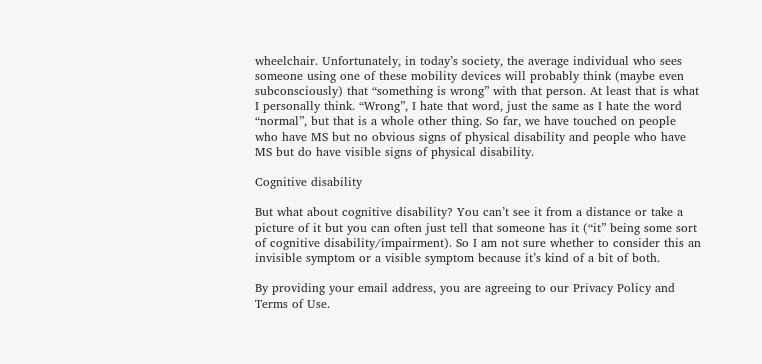wheelchair. Unfortunately, in today’s society, the average individual who sees someone using one of these mobility devices will probably think (maybe even subconsciously) that “something is wrong” with that person. At least that is what I personally think. “Wrong”, I hate that word, just the same as I hate the word “normal”, but that is a whole other thing. So far, we have touched on people who have MS but no obvious signs of physical disability and people who have MS but do have visible signs of physical disability.

Cognitive disability

But what about cognitive disability? You can’t see it from a distance or take a picture of it but you can often just tell that someone has it (“it” being some sort of cognitive disability/impairment). So I am not sure whether to consider this an invisible symptom or a visible symptom because it’s kind of a bit of both.

By providing your email address, you are agreeing to our Privacy Policy and Terms of Use.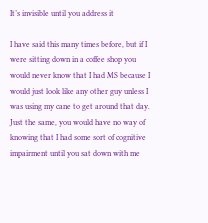It’s invisible until you address it

I have said this many times before, but if I were sitting down in a coffee shop you would never know that I had MS because I would just look like any other guy unless I was using my cane to get around that day. Just the same, you would have no way of knowing that I had some sort of cognitive impairment until you sat down with me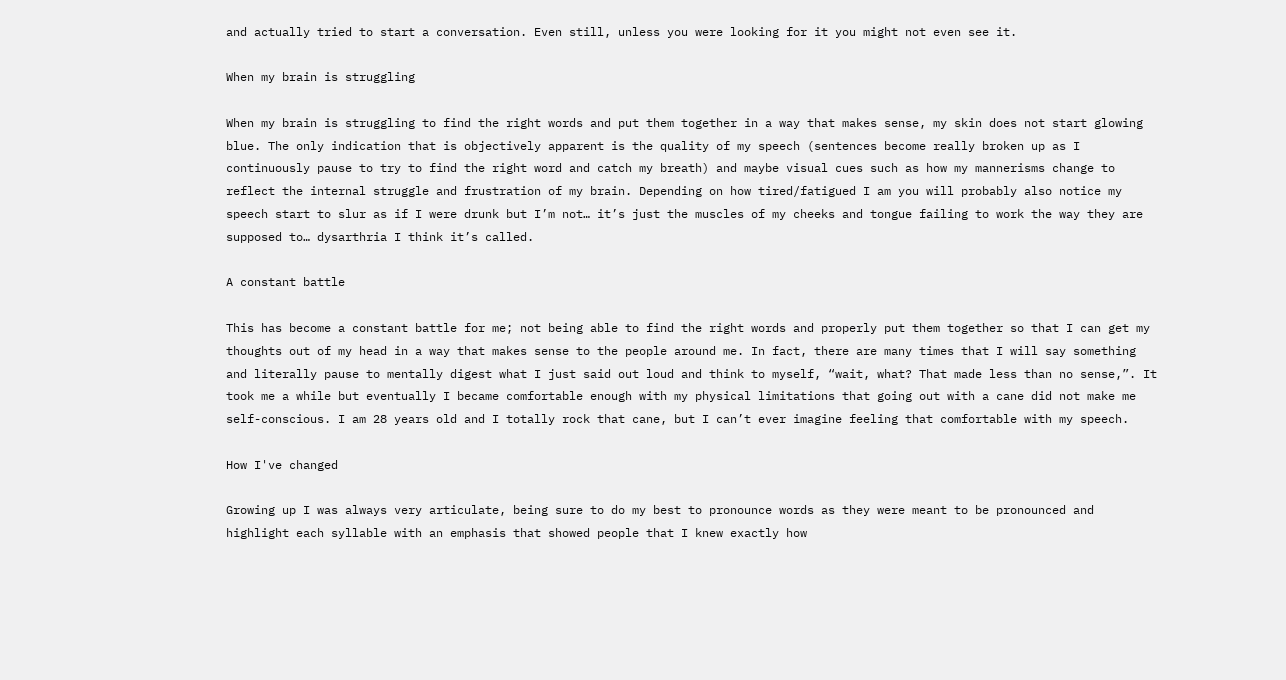and actually tried to start a conversation. Even still, unless you were looking for it you might not even see it.

When my brain is struggling

When my brain is struggling to find the right words and put them together in a way that makes sense, my skin does not start glowing blue. The only indication that is objectively apparent is the quality of my speech (sentences become really broken up as I continuously pause to try to find the right word and catch my breath) and maybe visual cues such as how my mannerisms change to reflect the internal struggle and frustration of my brain. Depending on how tired/fatigued I am you will probably also notice my speech start to slur as if I were drunk but I’m not… it’s just the muscles of my cheeks and tongue failing to work the way they are supposed to… dysarthria I think it’s called.

A constant battle

This has become a constant battle for me; not being able to find the right words and properly put them together so that I can get my thoughts out of my head in a way that makes sense to the people around me. In fact, there are many times that I will say something and literally pause to mentally digest what I just said out loud and think to myself, “wait, what? That made less than no sense,”. It took me a while but eventually I became comfortable enough with my physical limitations that going out with a cane did not make me self-conscious. I am 28 years old and I totally rock that cane, but I can’t ever imagine feeling that comfortable with my speech.

How I've changed

Growing up I was always very articulate, being sure to do my best to pronounce words as they were meant to be pronounced and highlight each syllable with an emphasis that showed people that I knew exactly how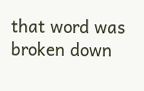that word was broken down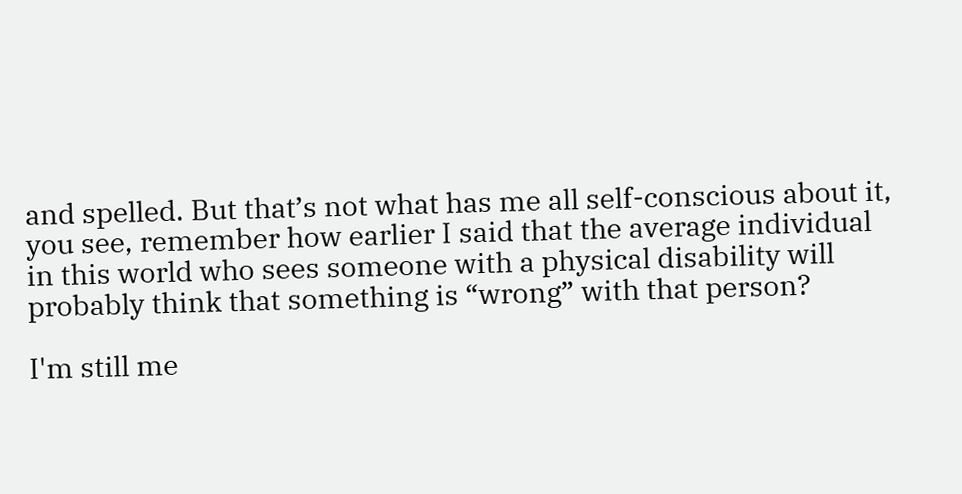and spelled. But that’s not what has me all self-conscious about it, you see, remember how earlier I said that the average individual in this world who sees someone with a physical disability will probably think that something is “wrong” with that person?

I'm still me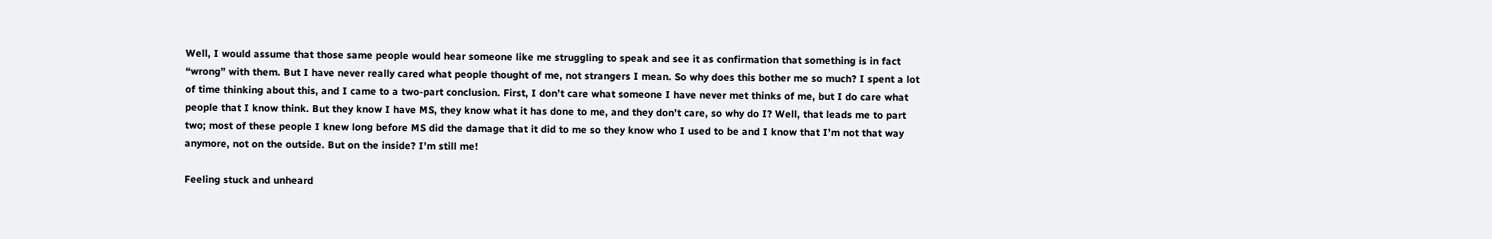Well, I would assume that those same people would hear someone like me struggling to speak and see it as confirmation that something is in fact “wrong” with them. But I have never really cared what people thought of me, not strangers I mean. So why does this bother me so much? I spent a lot of time thinking about this, and I came to a two-part conclusion. First, I don’t care what someone I have never met thinks of me, but I do care what people that I know think. But they know I have MS, they know what it has done to me, and they don’t care, so why do I? Well, that leads me to part two; most of these people I knew long before MS did the damage that it did to me so they know who I used to be and I know that I’m not that way anymore, not on the outside. But on the inside? I’m still me!

Feeling stuck and unheard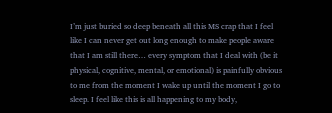I’m just buried so deep beneath all this MS crap that I feel like I can never get out long enough to make people aware that I am still there… every symptom that I deal with (be it physical, cognitive, mental, or emotional) is painfully obvious to me from the moment I wake up until the moment I go to sleep. I feel like this is all happening to my body,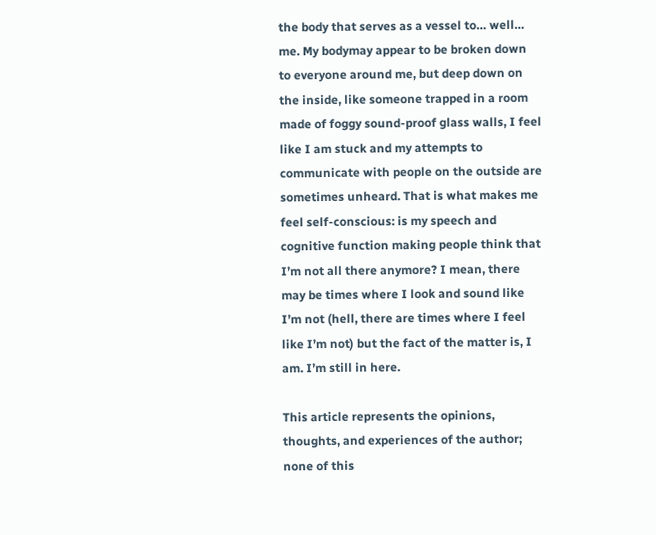the body that serves as a vessel to… well… me. My bodymay appear to be broken down to everyone around me, but deep down on the inside, like someone trapped in a room made of foggy sound-proof glass walls, I feel like I am stuck and my attempts to communicate with people on the outside are sometimes unheard. That is what makes me feel self-conscious: is my speech and cognitive function making people think that I’m not all there anymore? I mean, there may be times where I look and sound like I’m not (hell, there are times where I feel like I’m not) but the fact of the matter is, I am. I’m still in here.

This article represents the opinions, thoughts, and experiences of the author; none of this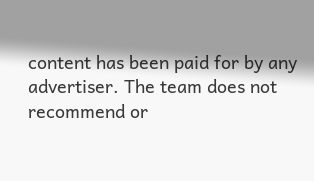content has been paid for by any advertiser. The team does not recommend or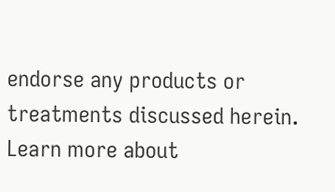endorse any products or treatments discussed herein. Learn more about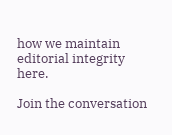how we maintain editorial integrity here.

Join the conversation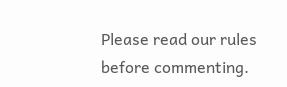Please read our rules before commenting.